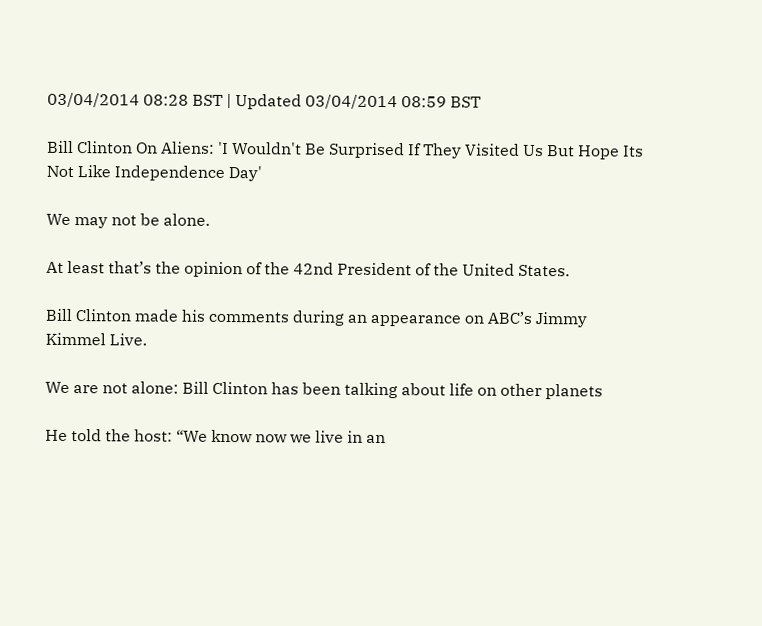03/04/2014 08:28 BST | Updated 03/04/2014 08:59 BST

Bill Clinton On Aliens: 'I Wouldn't Be Surprised If They Visited Us But Hope Its Not Like Independence Day'

We may not be alone.

At least that’s the opinion of the 42nd President of the United States.

Bill Clinton made his comments during an appearance on ABC’s Jimmy Kimmel Live.

We are not alone: Bill Clinton has been talking about life on other planets

He told the host: “We know now we live in an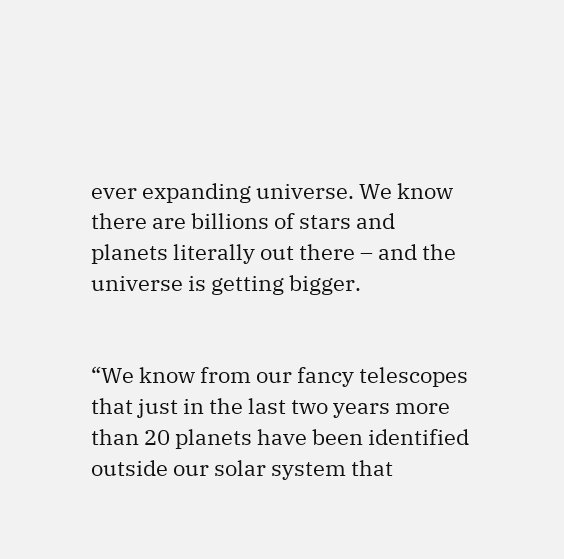ever expanding universe. We know there are billions of stars and planets literally out there – and the universe is getting bigger.


“We know from our fancy telescopes that just in the last two years more than 20 planets have been identified outside our solar system that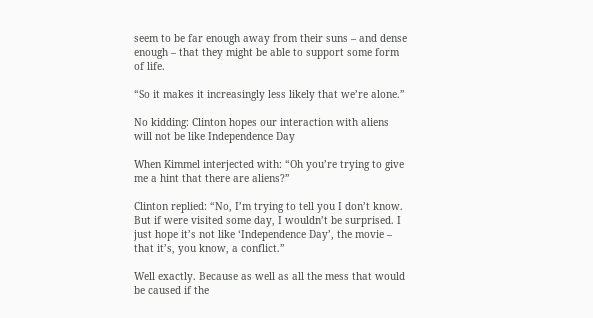seem to be far enough away from their suns – and dense enough – that they might be able to support some form of life.

“So it makes it increasingly less likely that we’re alone.”

No kidding: Clinton hopes our interaction with aliens will not be like Independence Day

When Kimmel interjected with: “Oh you’re trying to give me a hint that there are aliens?”

Clinton replied: “No, I’m trying to tell you I don’t know. But if were visited some day, I wouldn’t be surprised. I just hope it’s not like ‘Independence Day’, the movie – that it’s, you know, a conflict.”

Well exactly. Because as well as all the mess that would be caused if the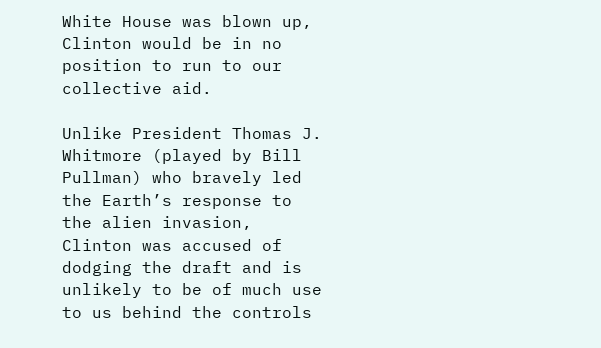White House was blown up, Clinton would be in no position to run to our collective aid.

Unlike President Thomas J. Whitmore (played by Bill Pullman) who bravely led the Earth’s response to the alien invasion, Clinton was accused of dodging the draft and is unlikely to be of much use to us behind the controls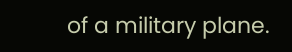of a military plane.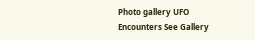Photo gallery UFO Encounters See Gallery